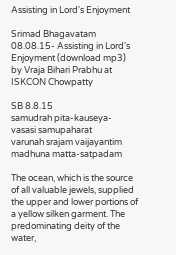Assisting in Lord's Enjoyment

Srimad Bhagavatam 08.08.15- Assisting in Lord's Enjoyment (download mp3)
by Vraja Bihari Prabhu at ISKCON Chowpatty

SB 8.8.15
samudrah pita-kauseya-
vasasi samupaharat
varunah srajam vaijayantim
madhuna matta-satpadam

The ocean, which is the source of all valuable jewels, supplied the upper and lower portions of a yellow silken garment. The predominating deity of the water,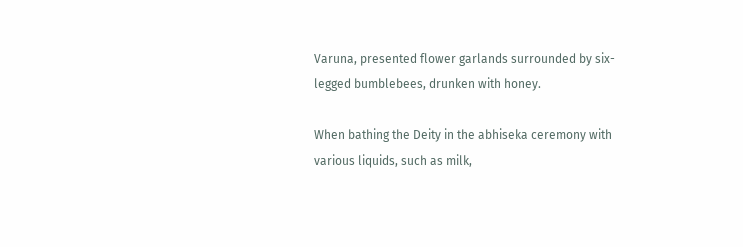Varuna, presented flower garlands surrounded by six-legged bumblebees, drunken with honey.

When bathing the Deity in the abhiseka ceremony with various liquids, such as milk,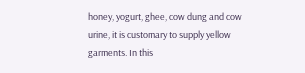honey, yogurt, ghee, cow dung and cow urine, it is customary to supply yellow garments. In this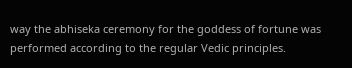way the abhiseka ceremony for the goddess of fortune was performed according to the regular Vedic principles.